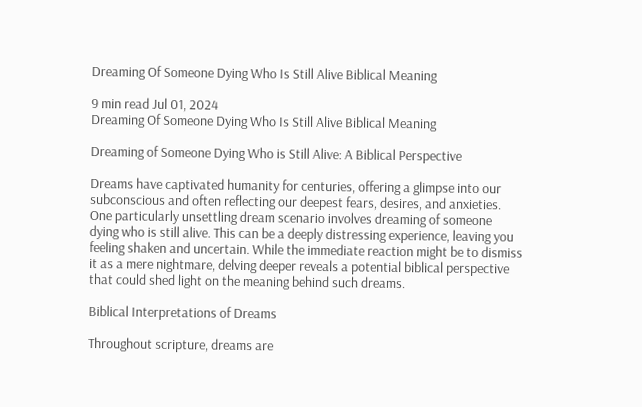Dreaming Of Someone Dying Who Is Still Alive Biblical Meaning

9 min read Jul 01, 2024
Dreaming Of Someone Dying Who Is Still Alive Biblical Meaning

Dreaming of Someone Dying Who is Still Alive: A Biblical Perspective

Dreams have captivated humanity for centuries, offering a glimpse into our subconscious and often reflecting our deepest fears, desires, and anxieties. One particularly unsettling dream scenario involves dreaming of someone dying who is still alive. This can be a deeply distressing experience, leaving you feeling shaken and uncertain. While the immediate reaction might be to dismiss it as a mere nightmare, delving deeper reveals a potential biblical perspective that could shed light on the meaning behind such dreams.

Biblical Interpretations of Dreams

Throughout scripture, dreams are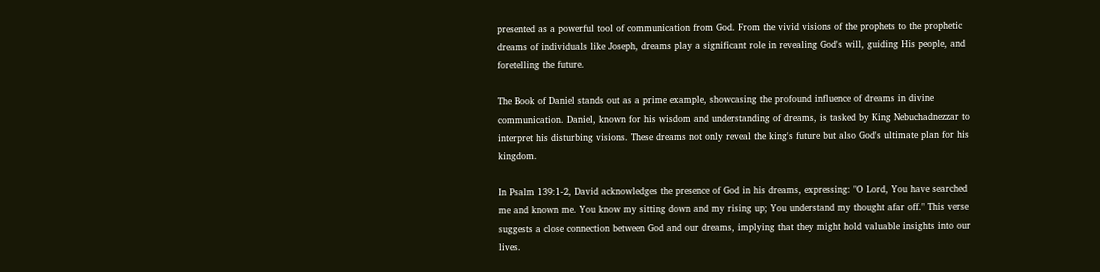presented as a powerful tool of communication from God. From the vivid visions of the prophets to the prophetic dreams of individuals like Joseph, dreams play a significant role in revealing God's will, guiding His people, and foretelling the future.

The Book of Daniel stands out as a prime example, showcasing the profound influence of dreams in divine communication. Daniel, known for his wisdom and understanding of dreams, is tasked by King Nebuchadnezzar to interpret his disturbing visions. These dreams not only reveal the king's future but also God's ultimate plan for his kingdom.

In Psalm 139:1-2, David acknowledges the presence of God in his dreams, expressing: "O Lord, You have searched me and known me. You know my sitting down and my rising up; You understand my thought afar off." This verse suggests a close connection between God and our dreams, implying that they might hold valuable insights into our lives.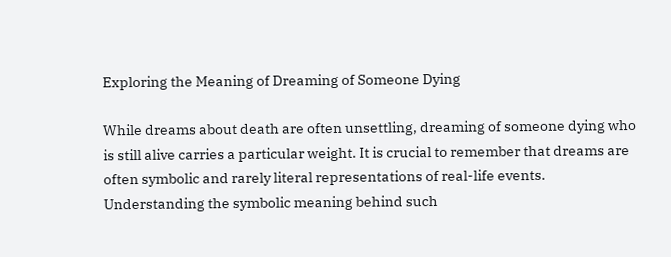Exploring the Meaning of Dreaming of Someone Dying

While dreams about death are often unsettling, dreaming of someone dying who is still alive carries a particular weight. It is crucial to remember that dreams are often symbolic and rarely literal representations of real-life events. Understanding the symbolic meaning behind such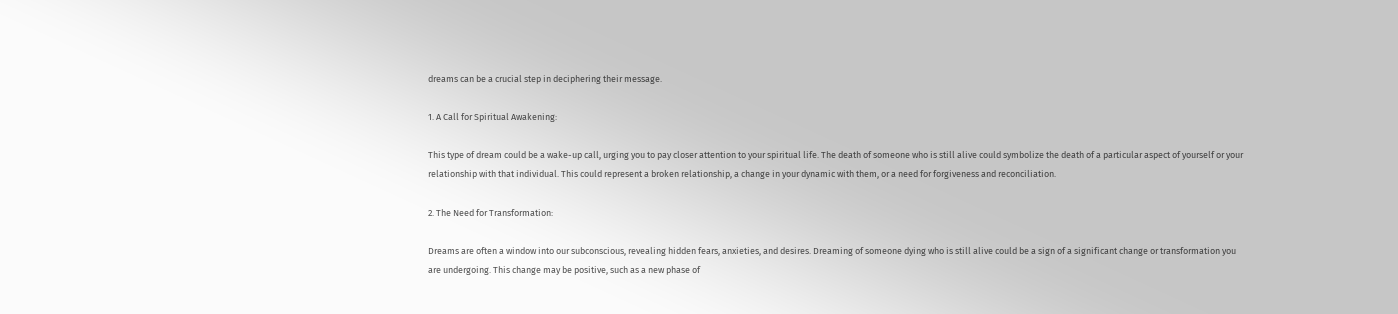dreams can be a crucial step in deciphering their message.

1. A Call for Spiritual Awakening:

This type of dream could be a wake-up call, urging you to pay closer attention to your spiritual life. The death of someone who is still alive could symbolize the death of a particular aspect of yourself or your relationship with that individual. This could represent a broken relationship, a change in your dynamic with them, or a need for forgiveness and reconciliation.

2. The Need for Transformation:

Dreams are often a window into our subconscious, revealing hidden fears, anxieties, and desires. Dreaming of someone dying who is still alive could be a sign of a significant change or transformation you are undergoing. This change may be positive, such as a new phase of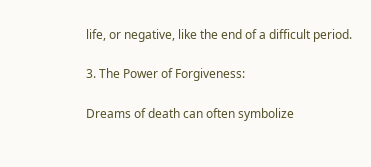life, or negative, like the end of a difficult period.

3. The Power of Forgiveness:

Dreams of death can often symbolize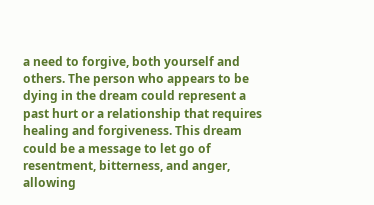a need to forgive, both yourself and others. The person who appears to be dying in the dream could represent a past hurt or a relationship that requires healing and forgiveness. This dream could be a message to let go of resentment, bitterness, and anger, allowing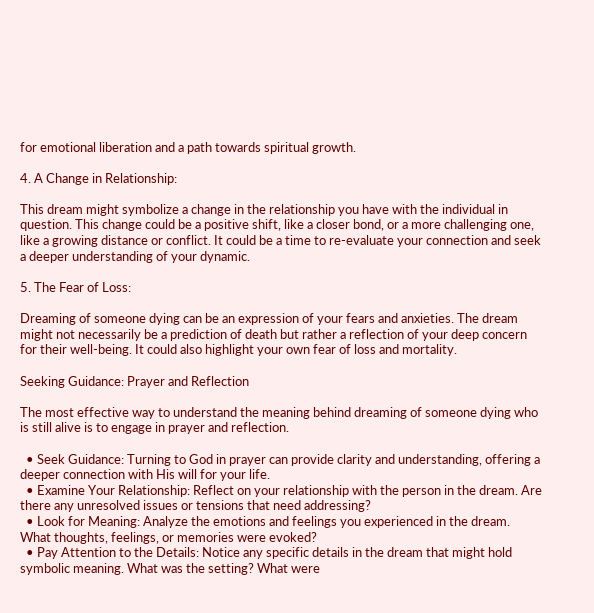for emotional liberation and a path towards spiritual growth.

4. A Change in Relationship:

This dream might symbolize a change in the relationship you have with the individual in question. This change could be a positive shift, like a closer bond, or a more challenging one, like a growing distance or conflict. It could be a time to re-evaluate your connection and seek a deeper understanding of your dynamic.

5. The Fear of Loss:

Dreaming of someone dying can be an expression of your fears and anxieties. The dream might not necessarily be a prediction of death but rather a reflection of your deep concern for their well-being. It could also highlight your own fear of loss and mortality.

Seeking Guidance: Prayer and Reflection

The most effective way to understand the meaning behind dreaming of someone dying who is still alive is to engage in prayer and reflection.

  • Seek Guidance: Turning to God in prayer can provide clarity and understanding, offering a deeper connection with His will for your life.
  • Examine Your Relationship: Reflect on your relationship with the person in the dream. Are there any unresolved issues or tensions that need addressing?
  • Look for Meaning: Analyze the emotions and feelings you experienced in the dream. What thoughts, feelings, or memories were evoked?
  • Pay Attention to the Details: Notice any specific details in the dream that might hold symbolic meaning. What was the setting? What were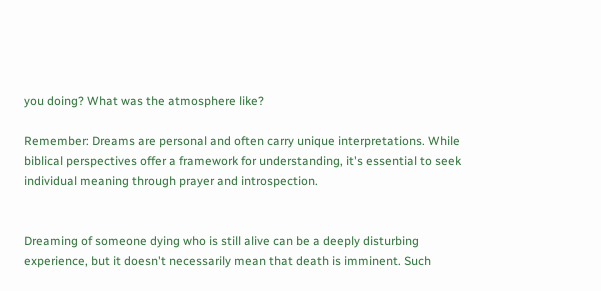you doing? What was the atmosphere like?

Remember: Dreams are personal and often carry unique interpretations. While biblical perspectives offer a framework for understanding, it's essential to seek individual meaning through prayer and introspection.


Dreaming of someone dying who is still alive can be a deeply disturbing experience, but it doesn't necessarily mean that death is imminent. Such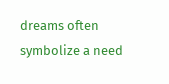dreams often symbolize a need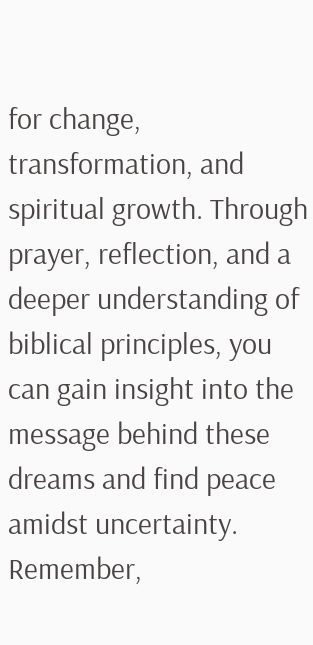for change, transformation, and spiritual growth. Through prayer, reflection, and a deeper understanding of biblical principles, you can gain insight into the message behind these dreams and find peace amidst uncertainty. Remember,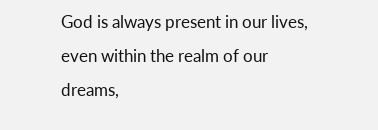God is always present in our lives, even within the realm of our dreams,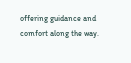offering guidance and comfort along the way.